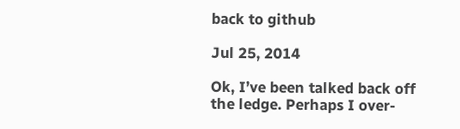back to github

Jul 25, 2014

Ok, I’ve been talked back off the ledge. Perhaps I over-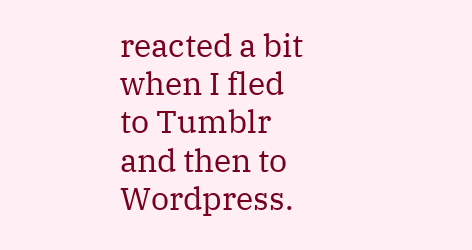reacted a bit when I fled to Tumblr and then to Wordpress.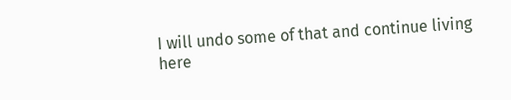I will undo some of that and continue living here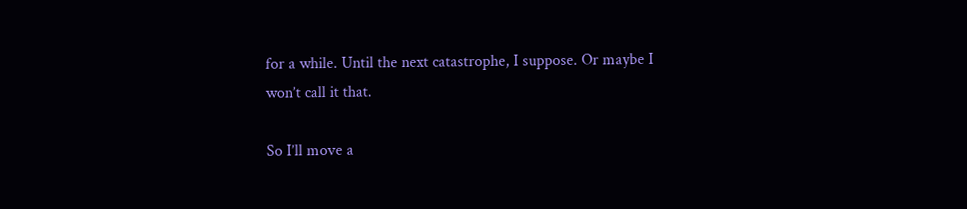for a while. Until the next catastrophe, I suppose. Or maybe I won’t call it that.

So I’ll move a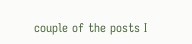couple of the posts I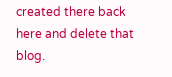created there back here and delete that blog.